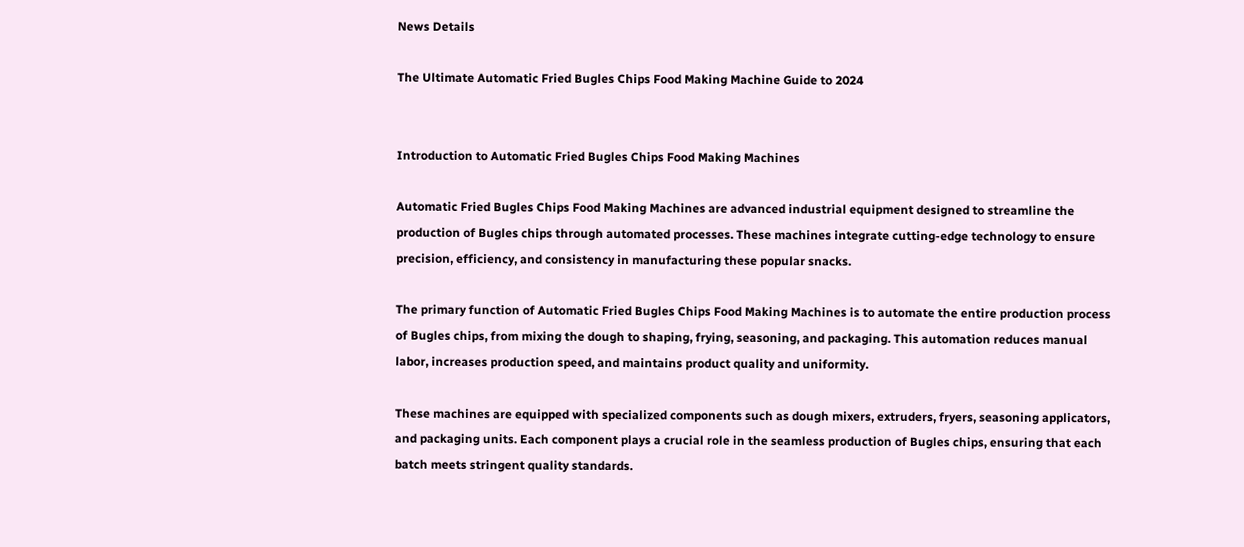News Details

The Ultimate Automatic Fried Bugles Chips Food Making Machine Guide to 2024


Introduction to Automatic Fried Bugles Chips Food Making Machines

Automatic Fried Bugles Chips Food Making Machines are advanced industrial equipment designed to streamline the production of Bugles chips through automated processes. These machines integrate cutting-edge technology to ensure precision, efficiency, and consistency in manufacturing these popular snacks.

The primary function of Automatic Fried Bugles Chips Food Making Machines is to automate the entire production process of Bugles chips, from mixing the dough to shaping, frying, seasoning, and packaging. This automation reduces manual labor, increases production speed, and maintains product quality and uniformity.

These machines are equipped with specialized components such as dough mixers, extruders, fryers, seasoning applicators, and packaging units. Each component plays a crucial role in the seamless production of Bugles chips, ensuring that each batch meets stringent quality standards.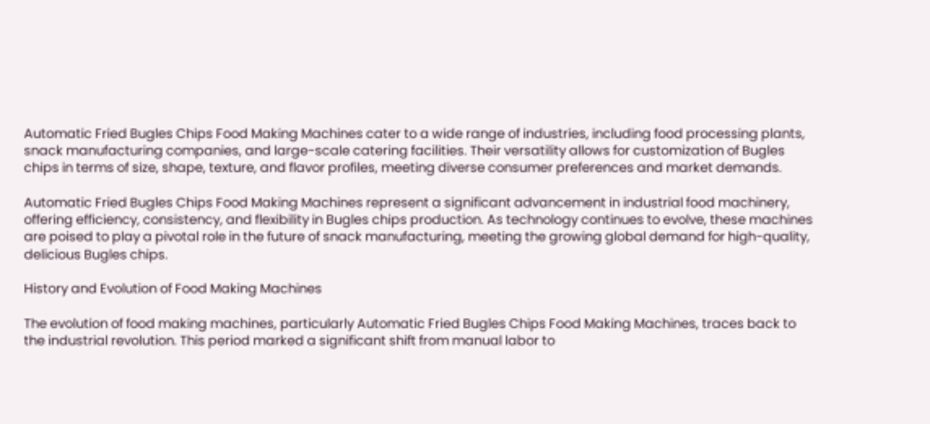Automatic Fried Bugles Chips Food Making Machines cater to a wide range of industries, including food processing plants, snack manufacturing companies, and large-scale catering facilities. Their versatility allows for customization of Bugles chips in terms of size, shape, texture, and flavor profiles, meeting diverse consumer preferences and market demands.

Automatic Fried Bugles Chips Food Making Machines represent a significant advancement in industrial food machinery, offering efficiency, consistency, and flexibility in Bugles chips production. As technology continues to evolve, these machines are poised to play a pivotal role in the future of snack manufacturing, meeting the growing global demand for high-quality, delicious Bugles chips.

History and Evolution of Food Making Machines

The evolution of food making machines, particularly Automatic Fried Bugles Chips Food Making Machines, traces back to the industrial revolution. This period marked a significant shift from manual labor to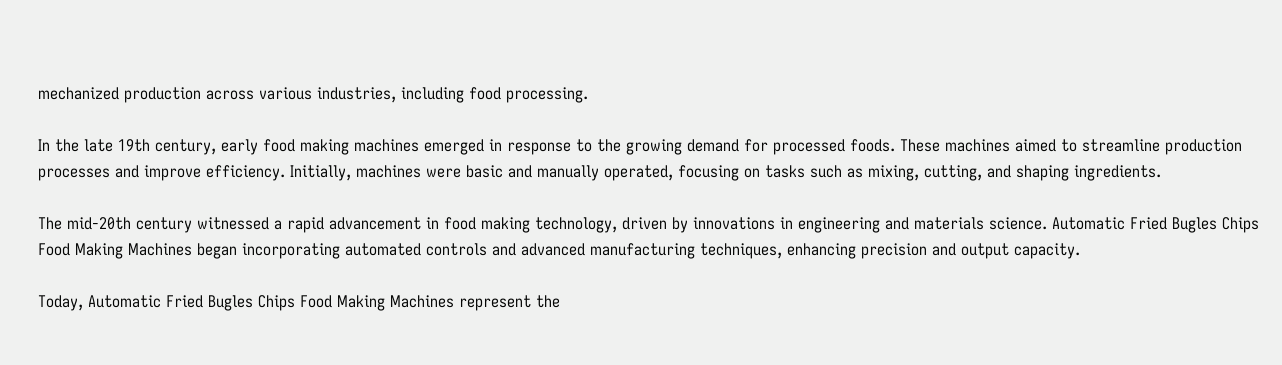mechanized production across various industries, including food processing.

In the late 19th century, early food making machines emerged in response to the growing demand for processed foods. These machines aimed to streamline production processes and improve efficiency. Initially, machines were basic and manually operated, focusing on tasks such as mixing, cutting, and shaping ingredients.

The mid-20th century witnessed a rapid advancement in food making technology, driven by innovations in engineering and materials science. Automatic Fried Bugles Chips Food Making Machines began incorporating automated controls and advanced manufacturing techniques, enhancing precision and output capacity.

Today, Automatic Fried Bugles Chips Food Making Machines represent the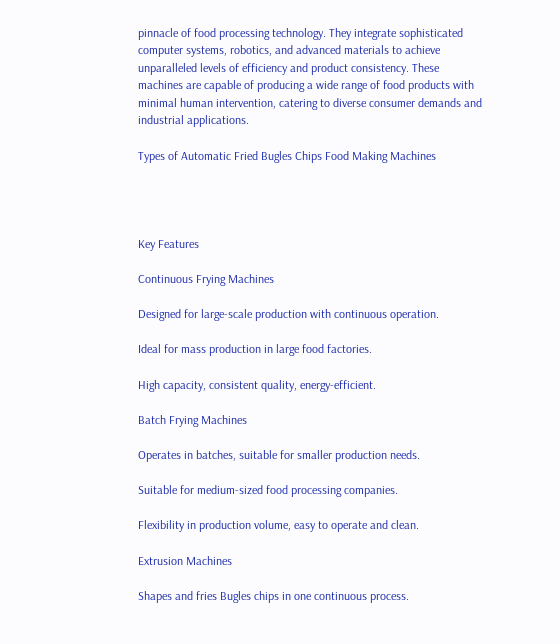pinnacle of food processing technology. They integrate sophisticated computer systems, robotics, and advanced materials to achieve unparalleled levels of efficiency and product consistency. These machines are capable of producing a wide range of food products with minimal human intervention, catering to diverse consumer demands and industrial applications.

Types of Automatic Fried Bugles Chips Food Making Machines




Key Features

Continuous Frying Machines

Designed for large-scale production with continuous operation.

Ideal for mass production in large food factories.

High capacity, consistent quality, energy-efficient.

Batch Frying Machines

Operates in batches, suitable for smaller production needs.

Suitable for medium-sized food processing companies.

Flexibility in production volume, easy to operate and clean.

Extrusion Machines

Shapes and fries Bugles chips in one continuous process.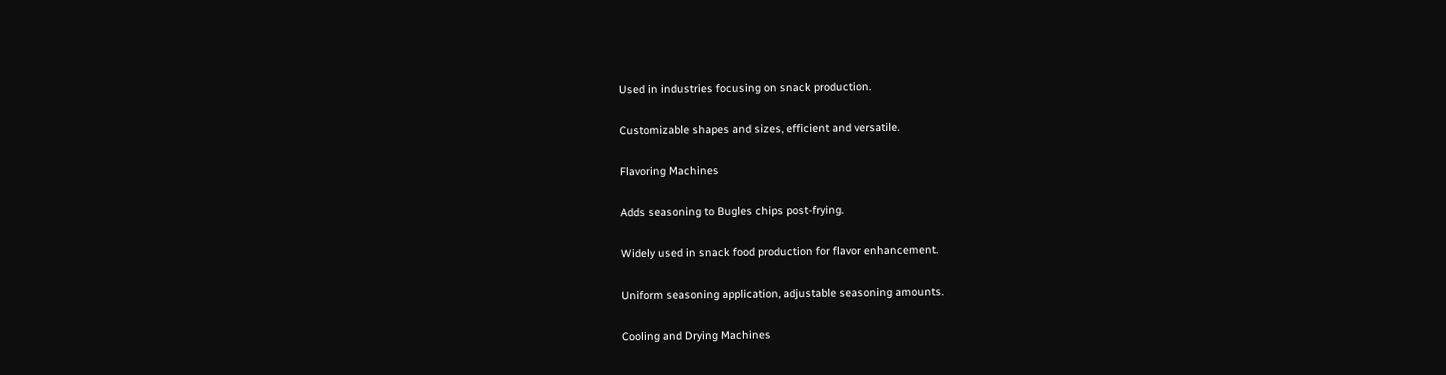Used in industries focusing on snack production.

Customizable shapes and sizes, efficient and versatile.

Flavoring Machines

Adds seasoning to Bugles chips post-frying.

Widely used in snack food production for flavor enhancement.

Uniform seasoning application, adjustable seasoning amounts.

Cooling and Drying Machines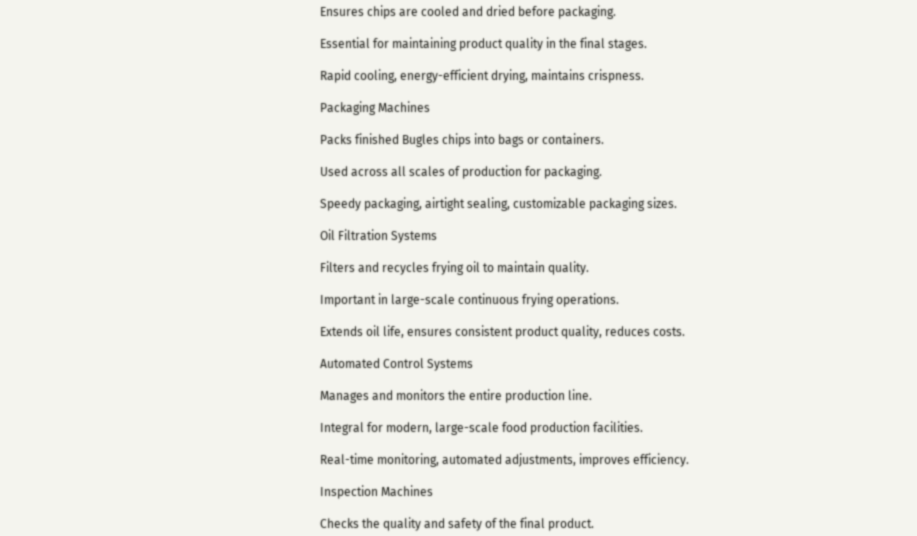Ensures chips are cooled and dried before packaging.

Essential for maintaining product quality in the final stages.

Rapid cooling, energy-efficient drying, maintains crispness.

Packaging Machines

Packs finished Bugles chips into bags or containers.

Used across all scales of production for packaging.

Speedy packaging, airtight sealing, customizable packaging sizes.

Oil Filtration Systems

Filters and recycles frying oil to maintain quality.

Important in large-scale continuous frying operations.

Extends oil life, ensures consistent product quality, reduces costs.

Automated Control Systems

Manages and monitors the entire production line.

Integral for modern, large-scale food production facilities.

Real-time monitoring, automated adjustments, improves efficiency.

Inspection Machines

Checks the quality and safety of the final product.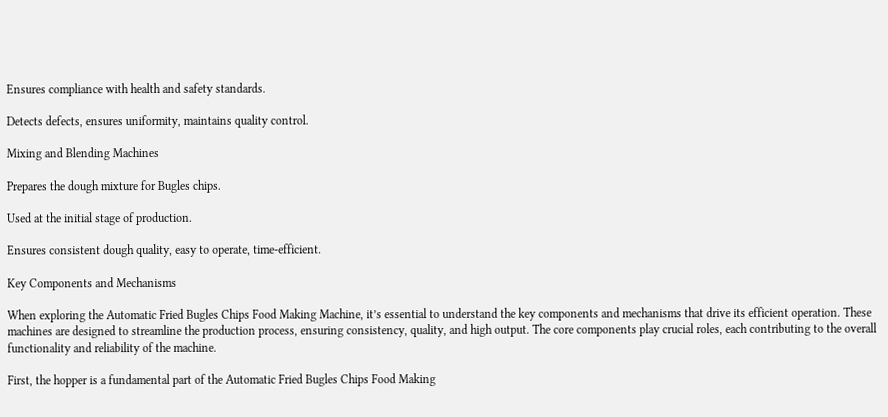Ensures compliance with health and safety standards.

Detects defects, ensures uniformity, maintains quality control.

Mixing and Blending Machines

Prepares the dough mixture for Bugles chips.

Used at the initial stage of production.

Ensures consistent dough quality, easy to operate, time-efficient.

Key Components and Mechanisms

When exploring the Automatic Fried Bugles Chips Food Making Machine, it’s essential to understand the key components and mechanisms that drive its efficient operation. These machines are designed to streamline the production process, ensuring consistency, quality, and high output. The core components play crucial roles, each contributing to the overall functionality and reliability of the machine.

First, the hopper is a fundamental part of the Automatic Fried Bugles Chips Food Making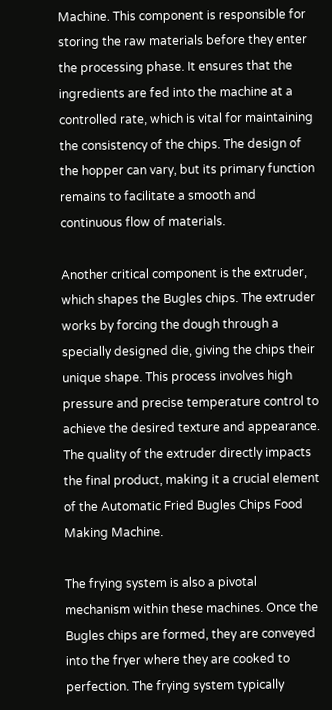Machine. This component is responsible for storing the raw materials before they enter the processing phase. It ensures that the ingredients are fed into the machine at a controlled rate, which is vital for maintaining the consistency of the chips. The design of the hopper can vary, but its primary function remains to facilitate a smooth and continuous flow of materials.

Another critical component is the extruder, which shapes the Bugles chips. The extruder works by forcing the dough through a specially designed die, giving the chips their unique shape. This process involves high pressure and precise temperature control to achieve the desired texture and appearance. The quality of the extruder directly impacts the final product, making it a crucial element of the Automatic Fried Bugles Chips Food Making Machine.

The frying system is also a pivotal mechanism within these machines. Once the Bugles chips are formed, they are conveyed into the fryer where they are cooked to perfection. The frying system typically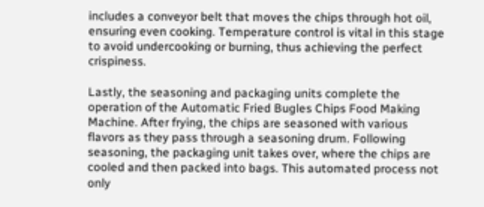includes a conveyor belt that moves the chips through hot oil, ensuring even cooking. Temperature control is vital in this stage to avoid undercooking or burning, thus achieving the perfect crispiness.

Lastly, the seasoning and packaging units complete the operation of the Automatic Fried Bugles Chips Food Making Machine. After frying, the chips are seasoned with various flavors as they pass through a seasoning drum. Following seasoning, the packaging unit takes over, where the chips are cooled and then packed into bags. This automated process not only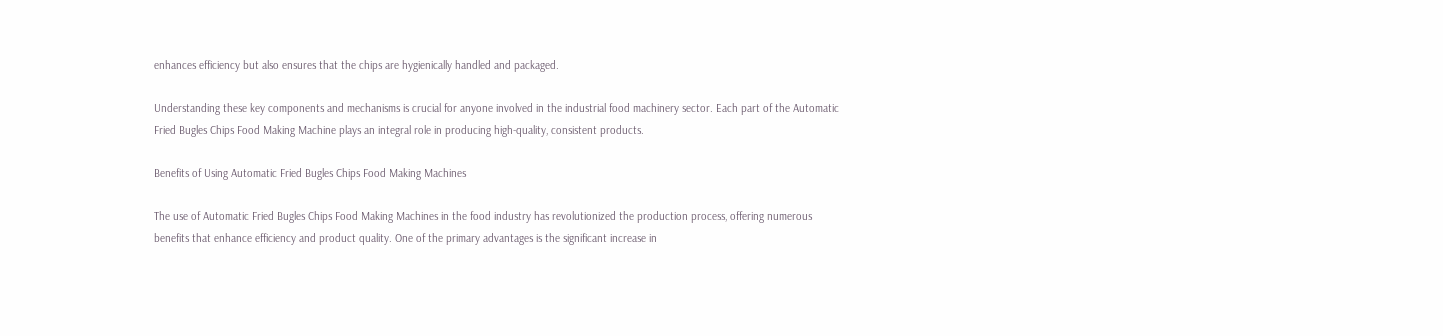enhances efficiency but also ensures that the chips are hygienically handled and packaged.

Understanding these key components and mechanisms is crucial for anyone involved in the industrial food machinery sector. Each part of the Automatic Fried Bugles Chips Food Making Machine plays an integral role in producing high-quality, consistent products.

Benefits of Using Automatic Fried Bugles Chips Food Making Machines

The use of Automatic Fried Bugles Chips Food Making Machines in the food industry has revolutionized the production process, offering numerous benefits that enhance efficiency and product quality. One of the primary advantages is the significant increase in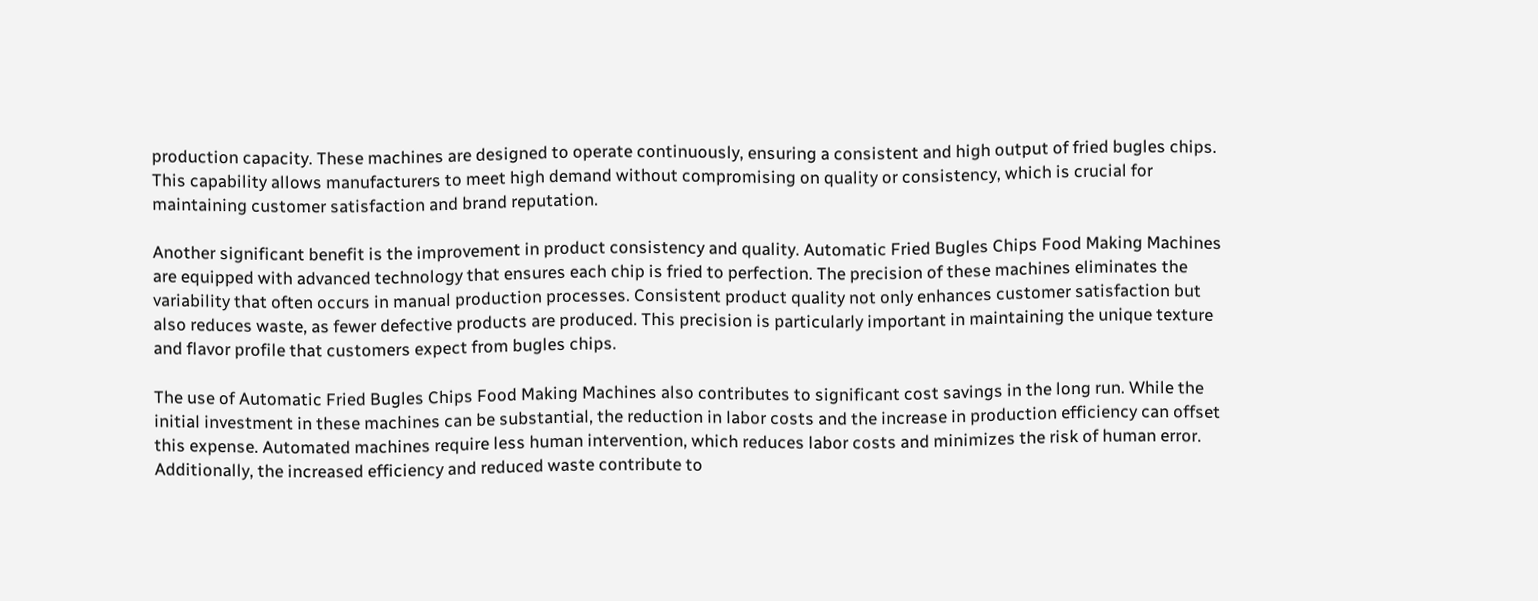production capacity. These machines are designed to operate continuously, ensuring a consistent and high output of fried bugles chips. This capability allows manufacturers to meet high demand without compromising on quality or consistency, which is crucial for maintaining customer satisfaction and brand reputation.

Another significant benefit is the improvement in product consistency and quality. Automatic Fried Bugles Chips Food Making Machines are equipped with advanced technology that ensures each chip is fried to perfection. The precision of these machines eliminates the variability that often occurs in manual production processes. Consistent product quality not only enhances customer satisfaction but also reduces waste, as fewer defective products are produced. This precision is particularly important in maintaining the unique texture and flavor profile that customers expect from bugles chips.

The use of Automatic Fried Bugles Chips Food Making Machines also contributes to significant cost savings in the long run. While the initial investment in these machines can be substantial, the reduction in labor costs and the increase in production efficiency can offset this expense. Automated machines require less human intervention, which reduces labor costs and minimizes the risk of human error. Additionally, the increased efficiency and reduced waste contribute to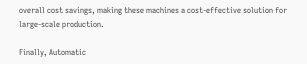overall cost savings, making these machines a cost-effective solution for large-scale production.

Finally, Automatic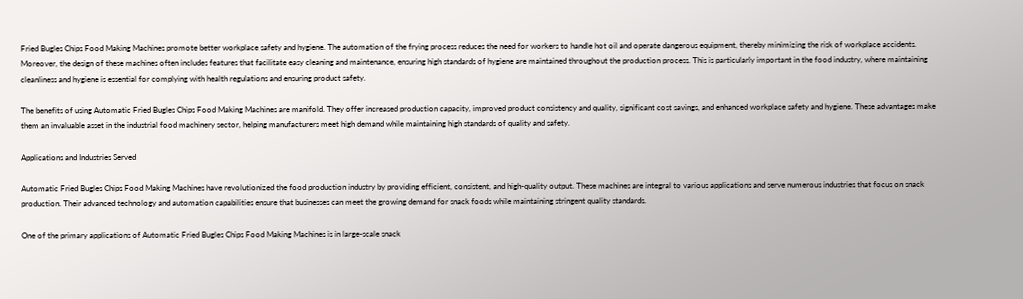Fried Bugles Chips Food Making Machines promote better workplace safety and hygiene. The automation of the frying process reduces the need for workers to handle hot oil and operate dangerous equipment, thereby minimizing the risk of workplace accidents. Moreover, the design of these machines often includes features that facilitate easy cleaning and maintenance, ensuring high standards of hygiene are maintained throughout the production process. This is particularly important in the food industry, where maintaining cleanliness and hygiene is essential for complying with health regulations and ensuring product safety.

The benefits of using Automatic Fried Bugles Chips Food Making Machines are manifold. They offer increased production capacity, improved product consistency and quality, significant cost savings, and enhanced workplace safety and hygiene. These advantages make them an invaluable asset in the industrial food machinery sector, helping manufacturers meet high demand while maintaining high standards of quality and safety.

Applications and Industries Served

Automatic Fried Bugles Chips Food Making Machines have revolutionized the food production industry by providing efficient, consistent, and high-quality output. These machines are integral to various applications and serve numerous industries that focus on snack production. Their advanced technology and automation capabilities ensure that businesses can meet the growing demand for snack foods while maintaining stringent quality standards.

One of the primary applications of Automatic Fried Bugles Chips Food Making Machines is in large-scale snack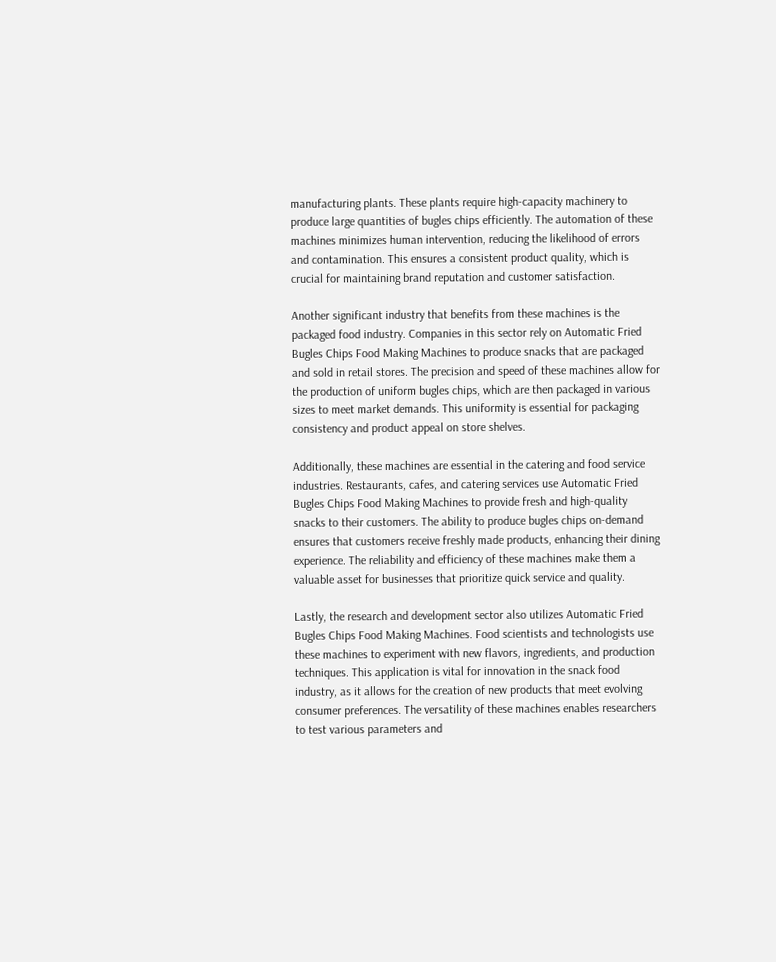manufacturing plants. These plants require high-capacity machinery to produce large quantities of bugles chips efficiently. The automation of these machines minimizes human intervention, reducing the likelihood of errors and contamination. This ensures a consistent product quality, which is crucial for maintaining brand reputation and customer satisfaction.

Another significant industry that benefits from these machines is the packaged food industry. Companies in this sector rely on Automatic Fried Bugles Chips Food Making Machines to produce snacks that are packaged and sold in retail stores. The precision and speed of these machines allow for the production of uniform bugles chips, which are then packaged in various sizes to meet market demands. This uniformity is essential for packaging consistency and product appeal on store shelves.

Additionally, these machines are essential in the catering and food service industries. Restaurants, cafes, and catering services use Automatic Fried Bugles Chips Food Making Machines to provide fresh and high-quality snacks to their customers. The ability to produce bugles chips on-demand ensures that customers receive freshly made products, enhancing their dining experience. The reliability and efficiency of these machines make them a valuable asset for businesses that prioritize quick service and quality.

Lastly, the research and development sector also utilizes Automatic Fried Bugles Chips Food Making Machines. Food scientists and technologists use these machines to experiment with new flavors, ingredients, and production techniques. This application is vital for innovation in the snack food industry, as it allows for the creation of new products that meet evolving consumer preferences. The versatility of these machines enables researchers to test various parameters and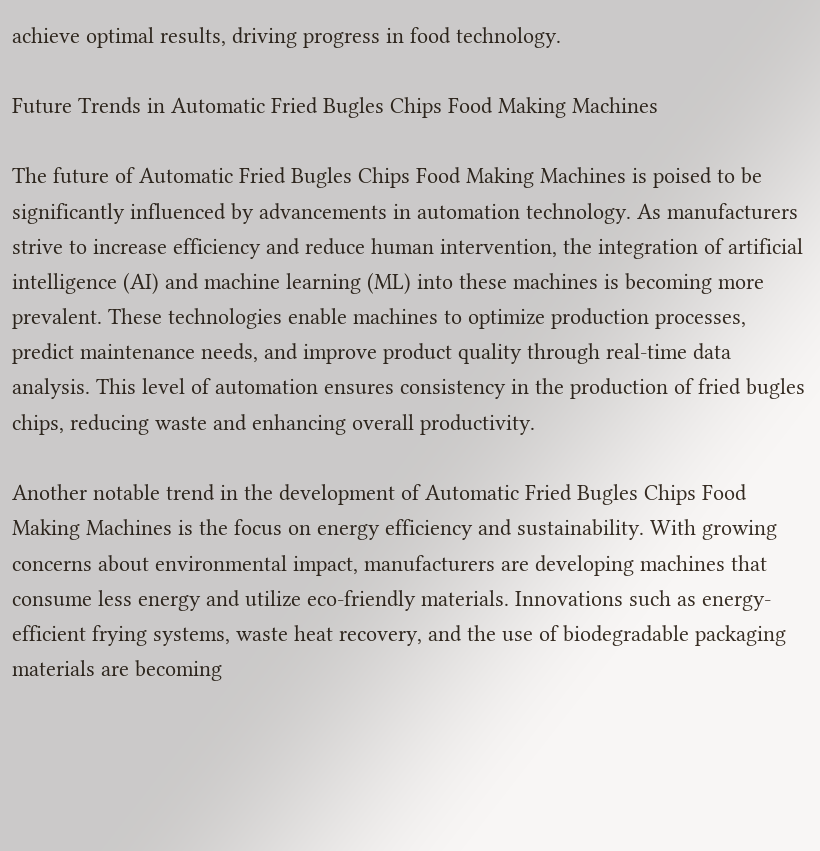achieve optimal results, driving progress in food technology.

Future Trends in Automatic Fried Bugles Chips Food Making Machines

The future of Automatic Fried Bugles Chips Food Making Machines is poised to be significantly influenced by advancements in automation technology. As manufacturers strive to increase efficiency and reduce human intervention, the integration of artificial intelligence (AI) and machine learning (ML) into these machines is becoming more prevalent. These technologies enable machines to optimize production processes, predict maintenance needs, and improve product quality through real-time data analysis. This level of automation ensures consistency in the production of fried bugles chips, reducing waste and enhancing overall productivity.

Another notable trend in the development of Automatic Fried Bugles Chips Food Making Machines is the focus on energy efficiency and sustainability. With growing concerns about environmental impact, manufacturers are developing machines that consume less energy and utilize eco-friendly materials. Innovations such as energy-efficient frying systems, waste heat recovery, and the use of biodegradable packaging materials are becoming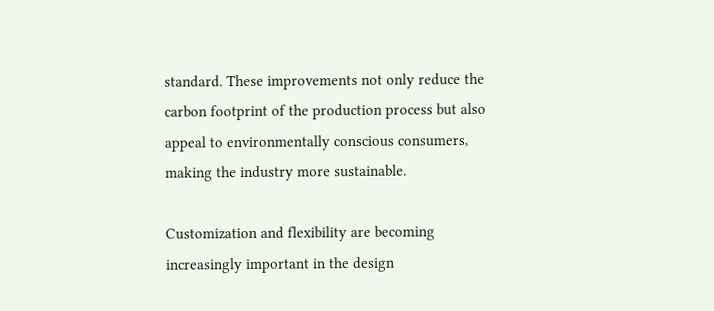standard. These improvements not only reduce the carbon footprint of the production process but also appeal to environmentally conscious consumers, making the industry more sustainable.

Customization and flexibility are becoming increasingly important in the design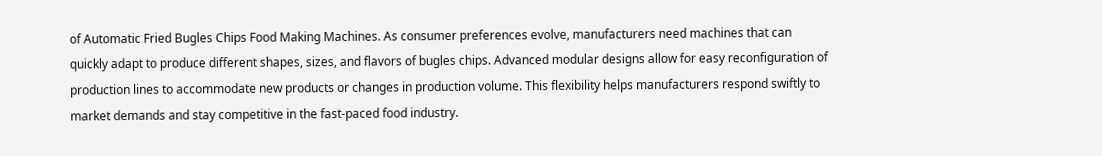of Automatic Fried Bugles Chips Food Making Machines. As consumer preferences evolve, manufacturers need machines that can quickly adapt to produce different shapes, sizes, and flavors of bugles chips. Advanced modular designs allow for easy reconfiguration of production lines to accommodate new products or changes in production volume. This flexibility helps manufacturers respond swiftly to market demands and stay competitive in the fast-paced food industry.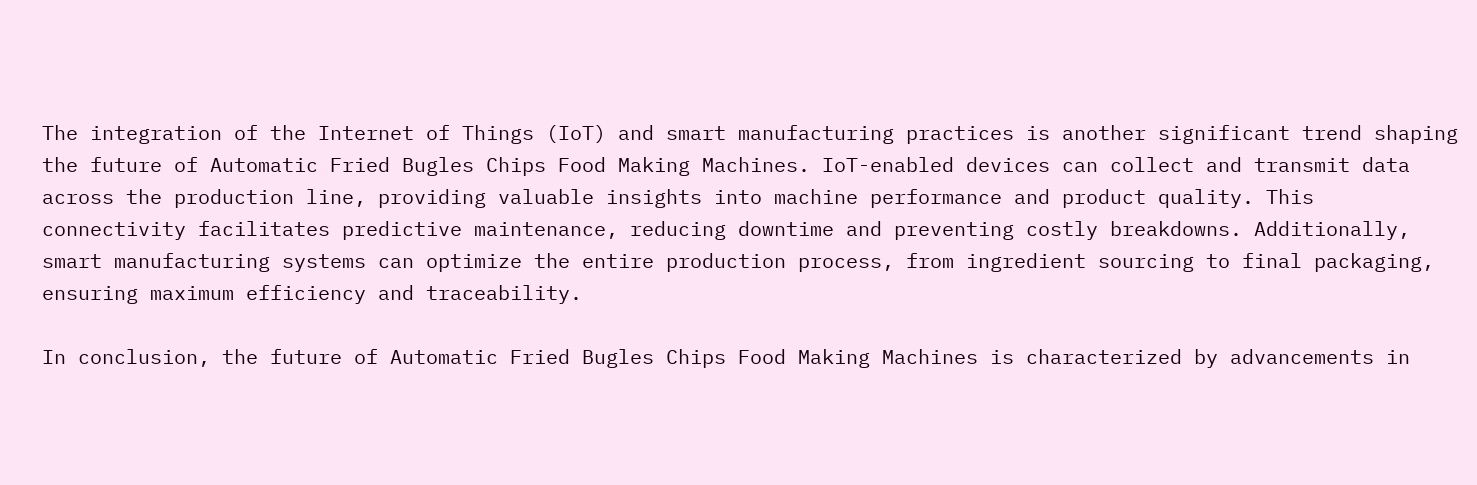The integration of the Internet of Things (IoT) and smart manufacturing practices is another significant trend shaping the future of Automatic Fried Bugles Chips Food Making Machines. IoT-enabled devices can collect and transmit data across the production line, providing valuable insights into machine performance and product quality. This connectivity facilitates predictive maintenance, reducing downtime and preventing costly breakdowns. Additionally, smart manufacturing systems can optimize the entire production process, from ingredient sourcing to final packaging, ensuring maximum efficiency and traceability.

In conclusion, the future of Automatic Fried Bugles Chips Food Making Machines is characterized by advancements in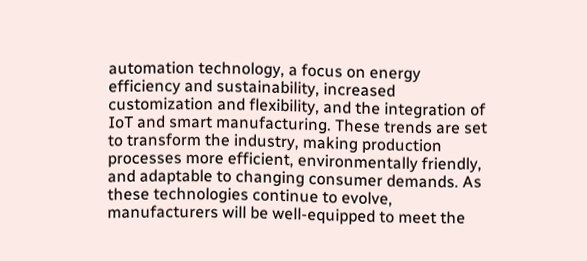automation technology, a focus on energy efficiency and sustainability, increased customization and flexibility, and the integration of IoT and smart manufacturing. These trends are set to transform the industry, making production processes more efficient, environmentally friendly, and adaptable to changing consumer demands. As these technologies continue to evolve, manufacturers will be well-equipped to meet the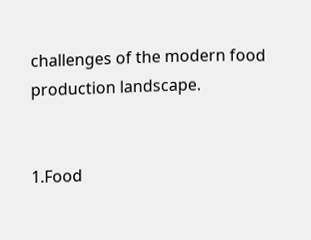challenges of the modern food production landscape.


1.Food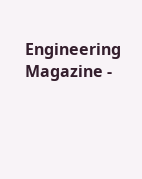Engineering Magazine -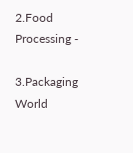2.Food Processing -

3.Packaging World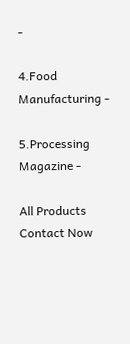-

4.Food Manufacturing -

5.Processing Magazine -

All Products Contact Now